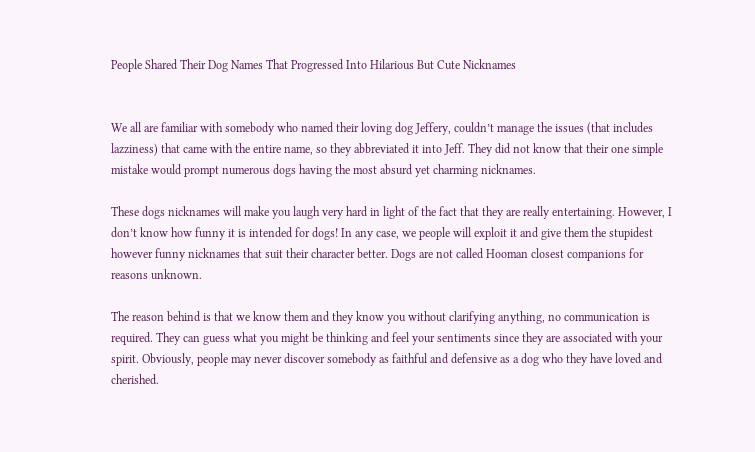People Shared Their Dog Names That Progressed Into Hilarious But Cute Nicknames


We all are familiar with somebody who named their loving dog Jeffery, couldn’t manage the issues (that includes lazziness) that came with the entire name, so they abbreviated it into Jeff. They did not know that their one simple mistake would prompt numerous dogs having the most absurd yet charming nicknames.

These dogs nicknames will make you laugh very hard in light of the fact that they are really entertaining. However, I don’t know how funny it is intended for dogs! In any case, we people will exploit it and give them the stupidest however funny nicknames that suit their character better. Dogs are not called Hooman closest companions for reasons unknown.

The reason behind is that we know them and they know you without clarifying anything, no communication is required. They can guess what you might be thinking and feel your sentiments since they are associated with your spirit. Obviously, people may never discover somebody as faithful and defensive as a dog who they have loved and cherished.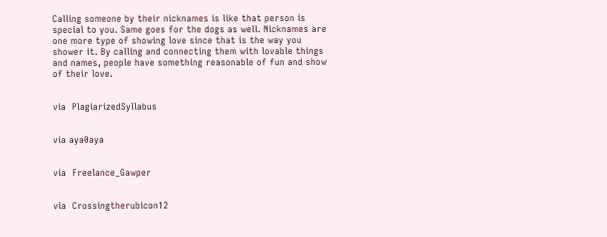Calling someone by their nicknames is like that person is special to you. Same goes for the dogs as well. Nicknames are one more type of showing love since that is the way you shower it. By calling and connecting them with lovable things and names, people have something reasonable of fun and show of their love.


via  PlagiarizedSyllabus


via aya0aya


via  Freelance_Gawper


via  Crossingtherubicon12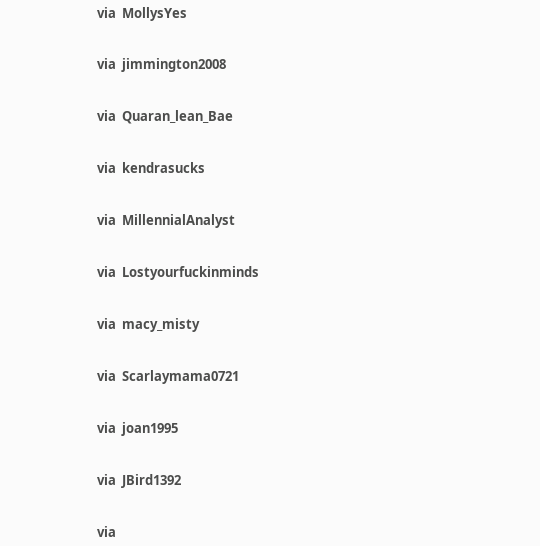via  MollysYes


via  jimmington2008


via  Quaran_lean_Bae


via  kendrasucks


via  MillennialAnalyst


via  Lostyourfuckinminds


via  macy_misty


via  Scarlaymama0721


via  joan1995


via  JBird1392


via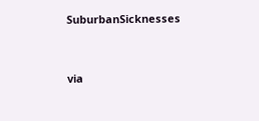SuburbanSicknesses


via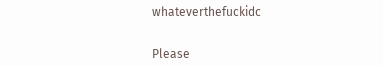whateverthefuckidc


Please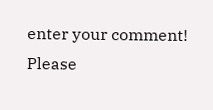enter your comment!
Please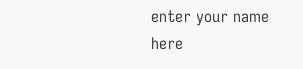enter your name here